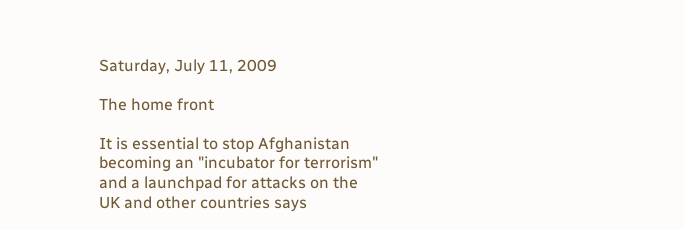Saturday, July 11, 2009

The home front

It is essential to stop Afghanistan becoming an "incubator for terrorism" and a launchpad for attacks on the UK and other countries says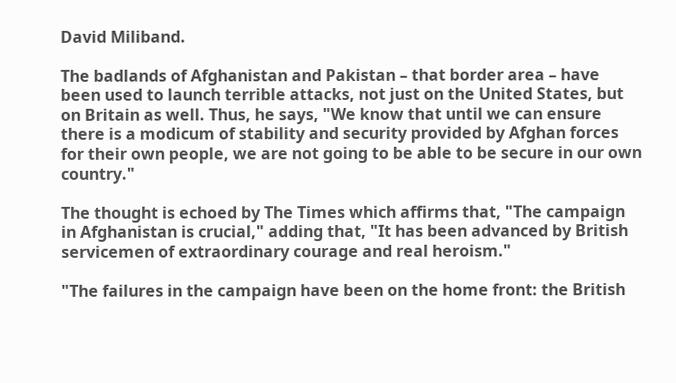David Miliband.

The badlands of Afghanistan and Pakistan – that border area – have been used to launch terrible attacks, not just on the United States, but on Britain as well. Thus, he says, "We know that until we can ensure there is a modicum of stability and security provided by Afghan forces for their own people, we are not going to be able to be secure in our own country."

The thought is echoed by The Times which affirms that, "The campaign in Afghanistan is crucial," adding that, "It has been advanced by British servicemen of extraordinary courage and real heroism."

"The failures in the campaign have been on the home front: the British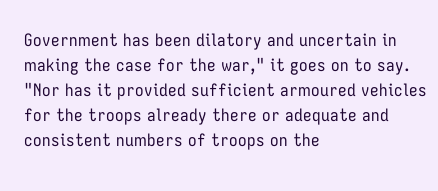Government has been dilatory and uncertain in making the case for the war," it goes on to say. "Nor has it provided sufficient armoured vehicles for the troops already there or adequate and consistent numbers of troops on the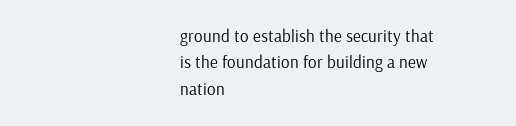ground to establish the security that is the foundation for building a new nation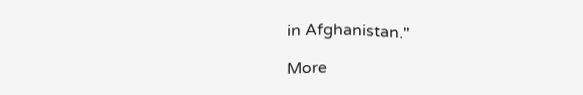in Afghanistan."

More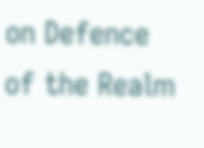on Defence of the Realm